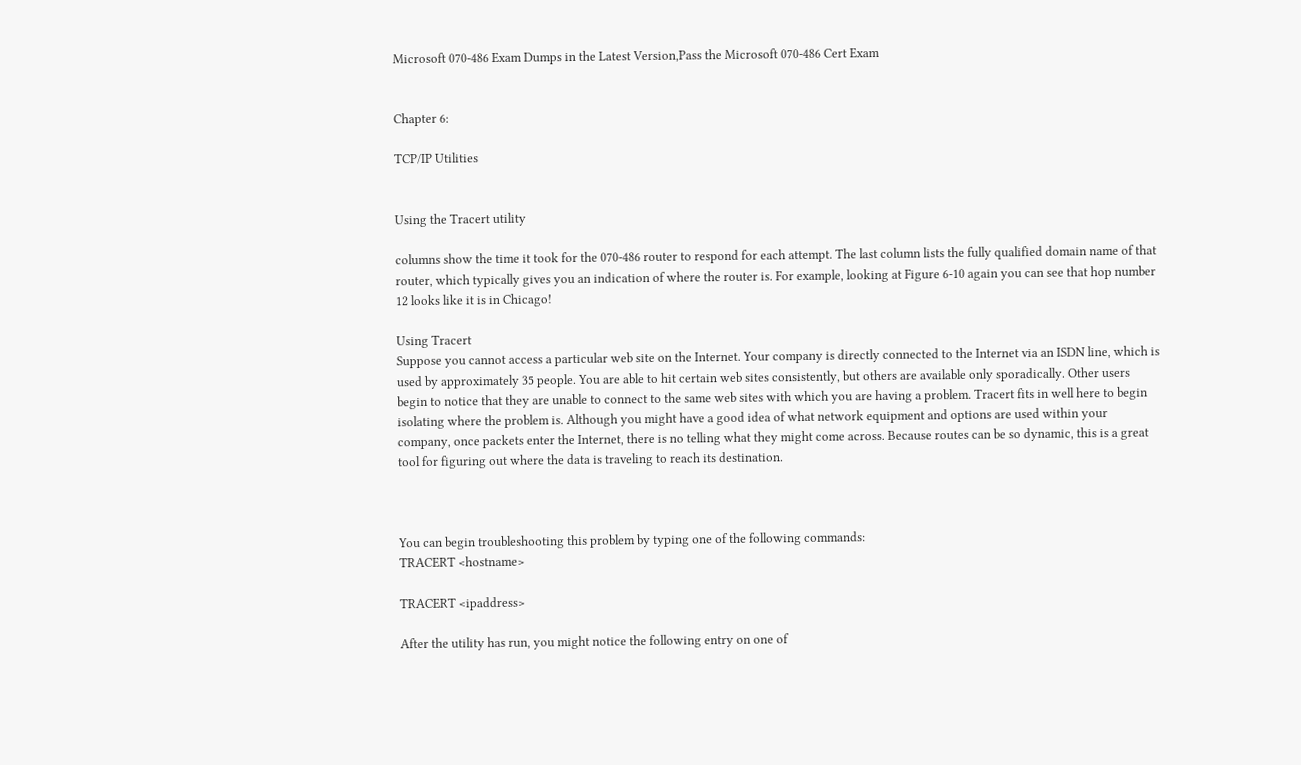Microsoft 070-486 Exam Dumps in the Latest Version,Pass the Microsoft 070-486 Cert Exam


Chapter 6:

TCP/IP Utilities


Using the Tracert utility

columns show the time it took for the 070-486 router to respond for each attempt. The last column lists the fully qualified domain name of that router, which typically gives you an indication of where the router is. For example, looking at Figure 6-10 again you can see that hop number 12 looks like it is in Chicago!

Using Tracert
Suppose you cannot access a particular web site on the Internet. Your company is directly connected to the Internet via an ISDN line, which is used by approximately 35 people. You are able to hit certain web sites consistently, but others are available only sporadically. Other users begin to notice that they are unable to connect to the same web sites with which you are having a problem. Tracert fits in well here to begin isolating where the problem is. Although you might have a good idea of what network equipment and options are used within your company, once packets enter the Internet, there is no telling what they might come across. Because routes can be so dynamic, this is a great tool for figuring out where the data is traveling to reach its destination.



You can begin troubleshooting this problem by typing one of the following commands:
TRACERT <hostname>

TRACERT <ipaddress>

After the utility has run, you might notice the following entry on one of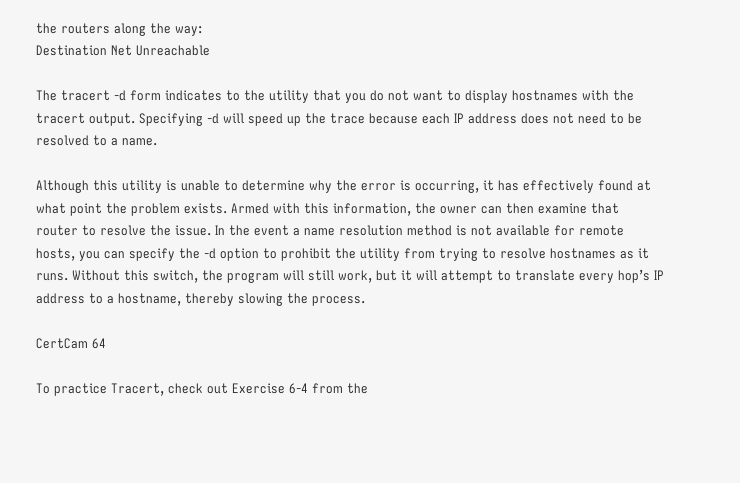the routers along the way:
Destination Net Unreachable

The tracert -d form indicates to the utility that you do not want to display hostnames with the tracert output. Specifying -d will speed up the trace because each IP address does not need to be resolved to a name.

Although this utility is unable to determine why the error is occurring, it has effectively found at what point the problem exists. Armed with this information, the owner can then examine that router to resolve the issue. In the event a name resolution method is not available for remote hosts, you can specify the -d option to prohibit the utility from trying to resolve hostnames as it runs. Without this switch, the program will still work, but it will attempt to translate every hop’s IP address to a hostname, thereby slowing the process.

CertCam 64

To practice Tracert, check out Exercise 6-4 from the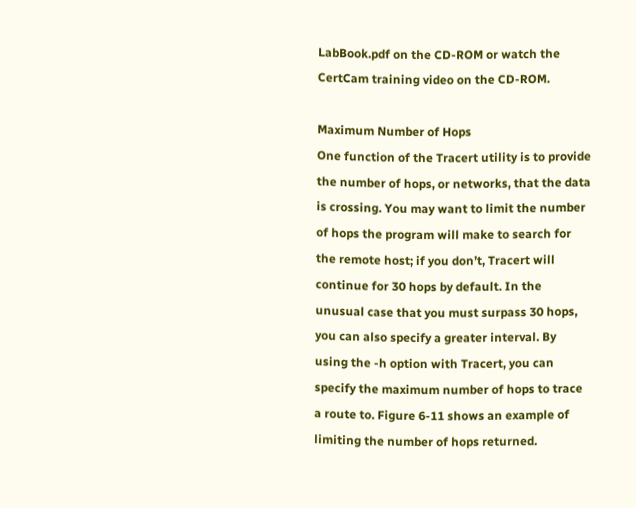LabBook.pdf on the CD-ROM or watch the CertCam training video on the CD-ROM.

Maximum Number of Hops
One function of the Tracert utility is to provide the number of hops, or networks, that the data is crossing. You may want to limit the number of hops the program will make to search for the remote host; if you don’t, Tracert will continue for 30 hops by default. In the unusual case that you must surpass 30 hops, you can also specify a greater interval. By using the -h option with Tracert, you can specify the maximum number of hops to trace a route to. Figure 6-11 shows an example of limiting the number of hops returned.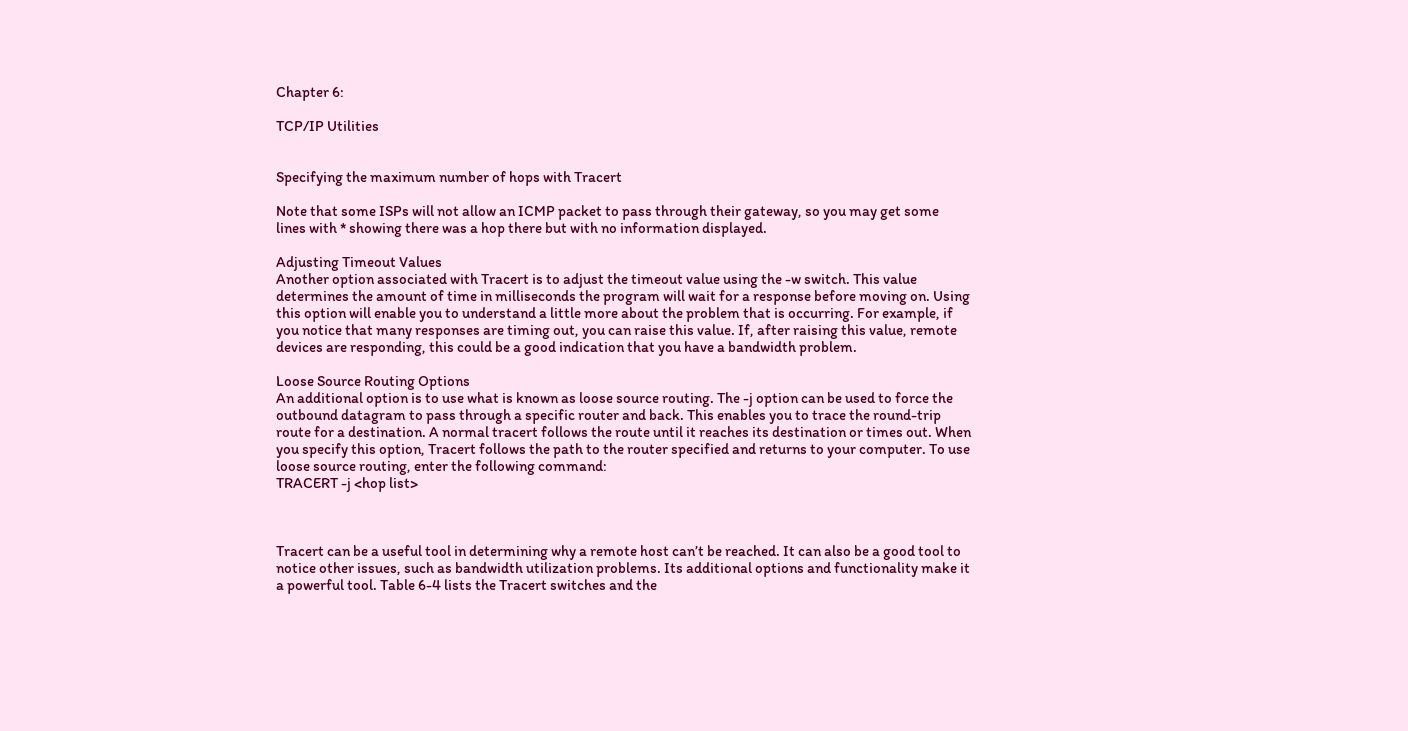Chapter 6:

TCP/IP Utilities


Specifying the maximum number of hops with Tracert

Note that some ISPs will not allow an ICMP packet to pass through their gateway, so you may get some lines with * showing there was a hop there but with no information displayed.

Adjusting Timeout Values
Another option associated with Tracert is to adjust the timeout value using the -w switch. This value determines the amount of time in milliseconds the program will wait for a response before moving on. Using this option will enable you to understand a little more about the problem that is occurring. For example, if you notice that many responses are timing out, you can raise this value. If, after raising this value, remote devices are responding, this could be a good indication that you have a bandwidth problem.

Loose Source Routing Options
An additional option is to use what is known as loose source routing. The -j option can be used to force the outbound datagram to pass through a specific router and back. This enables you to trace the round-trip route for a destination. A normal tracert follows the route until it reaches its destination or times out. When you specify this option, Tracert follows the path to the router specified and returns to your computer. To use loose source routing, enter the following command:
TRACERT -j <hop list>



Tracert can be a useful tool in determining why a remote host can’t be reached. It can also be a good tool to notice other issues, such as bandwidth utilization problems. Its additional options and functionality make it a powerful tool. Table 6-4 lists the Tracert switches and the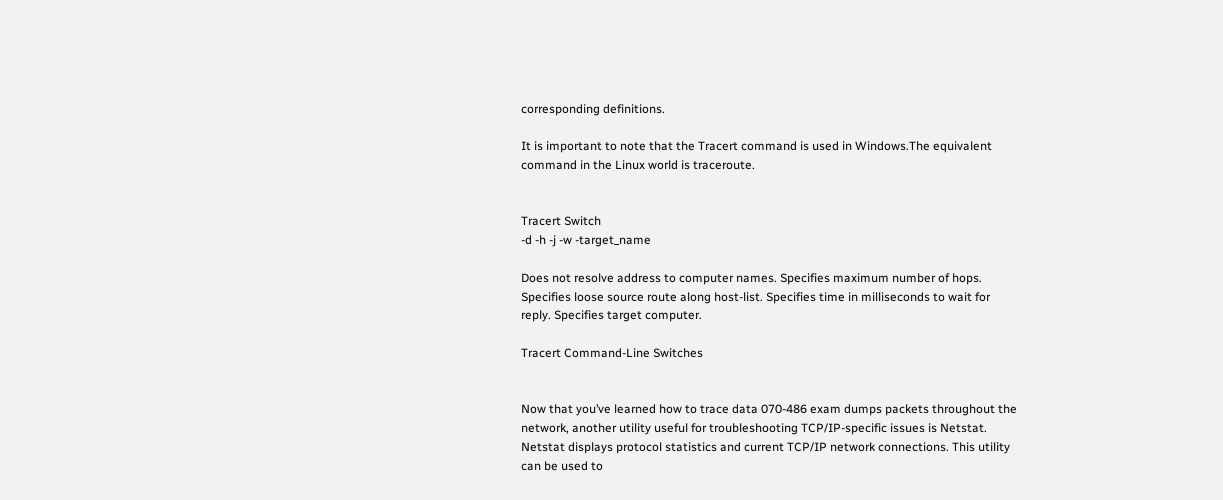corresponding definitions.

It is important to note that the Tracert command is used in Windows.The equivalent command in the Linux world is traceroute.


Tracert Switch
-d -h -j -w -target_name

Does not resolve address to computer names. Specifies maximum number of hops. Specifies loose source route along host-list. Specifies time in milliseconds to wait for reply. Specifies target computer.

Tracert Command-Line Switches


Now that you’ve learned how to trace data 070-486 exam dumps packets throughout the network, another utility useful for troubleshooting TCP/IP-specific issues is Netstat. Netstat displays protocol statistics and current TCP/IP network connections. This utility can be used to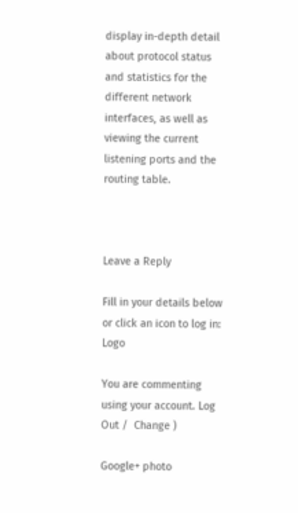display in-depth detail about protocol status and statistics for the different network interfaces, as well as viewing the current listening ports and the routing table.



Leave a Reply

Fill in your details below or click an icon to log in: Logo

You are commenting using your account. Log Out /  Change )

Google+ photo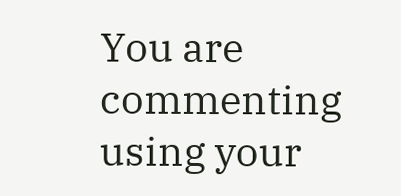You are commenting using your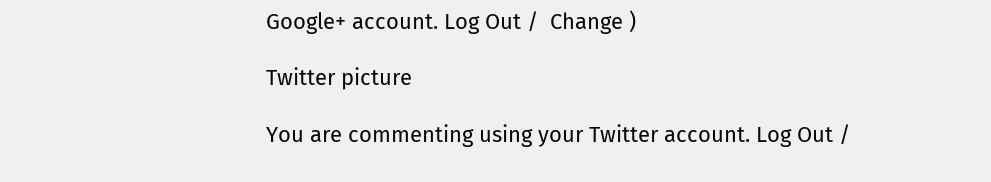Google+ account. Log Out /  Change )

Twitter picture

You are commenting using your Twitter account. Log Out /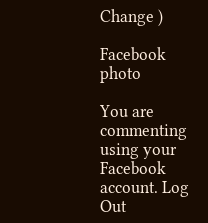Change )

Facebook photo

You are commenting using your Facebook account. Log Out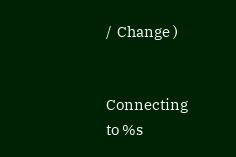/  Change )


Connecting to %s